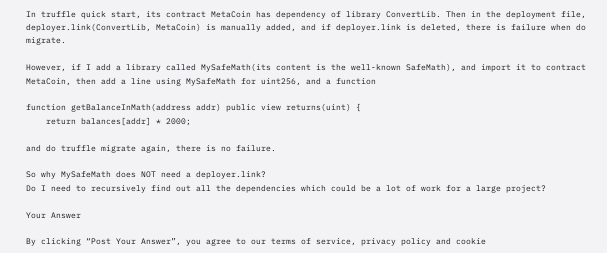In truffle quick start, its contract MetaCoin has dependency of library ConvertLib. Then in the deployment file, deployer.link(ConvertLib, MetaCoin) is manually added, and if deployer.link is deleted, there is failure when do migrate.

However, if I add a library called MySafeMath(its content is the well-known SafeMath), and import it to contract MetaCoin, then add a line using MySafeMath for uint256, and a function

function getBalanceInMath(address addr) public view returns(uint) {
    return balances[addr] * 2000;

and do truffle migrate again, there is no failure.

So why MySafeMath does NOT need a deployer.link?
Do I need to recursively find out all the dependencies which could be a lot of work for a large project?

Your Answer

By clicking “Post Your Answer”, you agree to our terms of service, privacy policy and cookie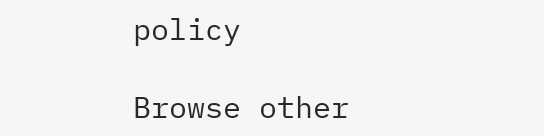policy

Browse other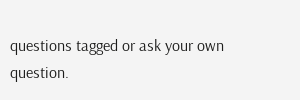questions tagged or ask your own question.